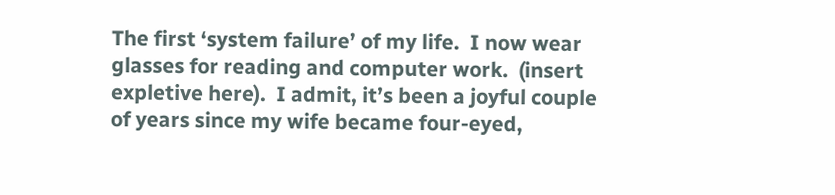The first ‘system failure’ of my life.  I now wear glasses for reading and computer work.  (insert expletive here).  I admit, it’s been a joyful couple of years since my wife became four-eyed,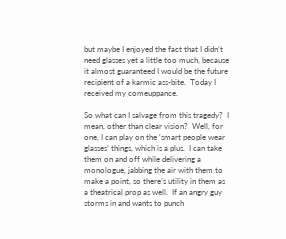but maybe I enjoyed the fact that I didn’t need glasses yet a little too much, because it almost guaranteed I would be the future recipient of a karmic ass-bite.  Today I received my comeuppance.

So what can I salvage from this tragedy?  I mean, other than clear vision?  Well, for one, I can play on the ‘smart people wear glasses’ things, which is a plus.  I can take them on and off while delivering a monologue, jabbing the air with them to make a point, so there’s utility in them as a theatrical prop as well.  If an angry guy storms in and wants to punch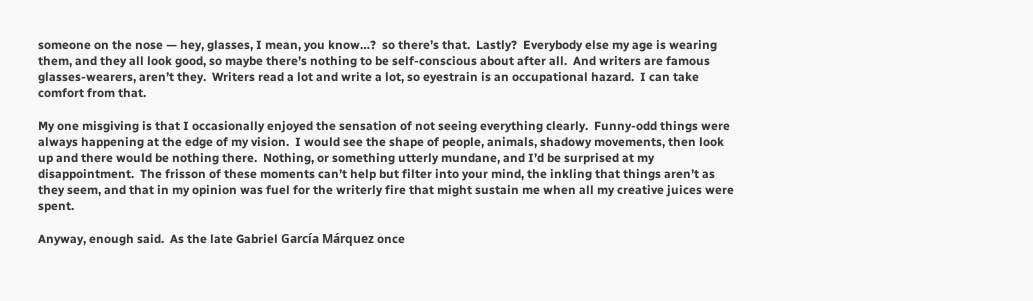someone on the nose — hey, glasses, I mean, you know…?  so there’s that.  Lastly?  Everybody else my age is wearing them, and they all look good, so maybe there’s nothing to be self-conscious about after all.  And writers are famous glasses-wearers, aren’t they.  Writers read a lot and write a lot, so eyestrain is an occupational hazard.  I can take comfort from that.

My one misgiving is that I occasionally enjoyed the sensation of not seeing everything clearly.  Funny-odd things were always happening at the edge of my vision.  I would see the shape of people, animals, shadowy movements, then look up and there would be nothing there.  Nothing, or something utterly mundane, and I’d be surprised at my disappointment.  The frisson of these moments can’t help but filter into your mind, the inkling that things aren’t as they seem, and that in my opinion was fuel for the writerly fire that might sustain me when all my creative juices were spent.

Anyway, enough said.  As the late Gabriel García Márquez once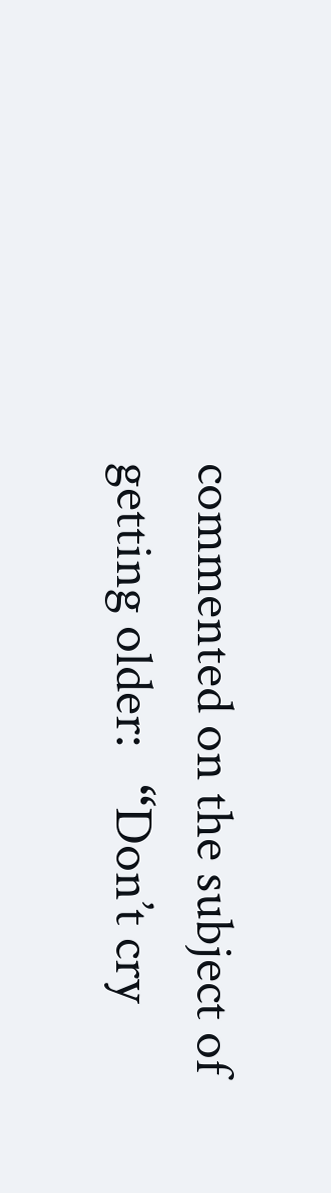commented on the subject of getting older:   “Don’t cry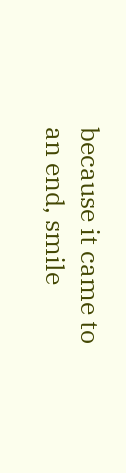because it came to an end, smile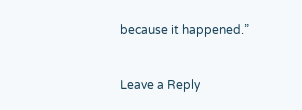because it happened.”


Leave a Reply